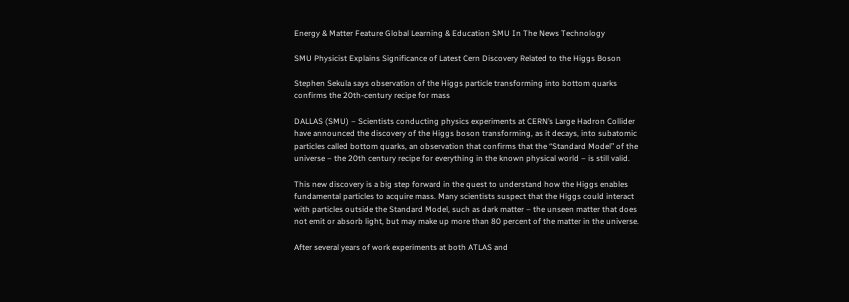Energy & Matter Feature Global Learning & Education SMU In The News Technology

SMU Physicist Explains Significance of Latest Cern Discovery Related to the Higgs Boson

Stephen Sekula says observation of the Higgs particle transforming into bottom quarks confirms the 20th-century recipe for mass

DALLAS (SMU) – Scientists conducting physics experiments at CERN’s Large Hadron Collider have announced the discovery of the Higgs boson transforming, as it decays, into subatomic particles called bottom quarks, an observation that confirms that the “Standard Model” of the universe – the 20th century recipe for everything in the known physical world – is still valid.

This new discovery is a big step forward in the quest to understand how the Higgs enables fundamental particles to acquire mass. Many scientists suspect that the Higgs could interact with particles outside the Standard Model, such as dark matter – the unseen matter that does not emit or absorb light, but may make up more than 80 percent of the matter in the universe.

After several years of work experiments at both ATLAS and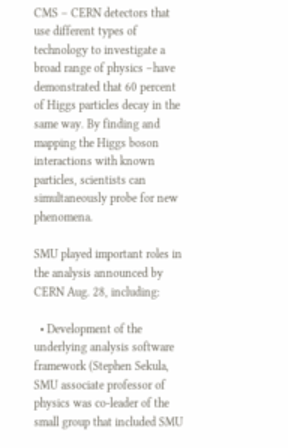CMS – CERN detectors that use different types of technology to investigate a broad range of physics –have demonstrated that 60 percent of Higgs particles decay in the same way. By finding and mapping the Higgs boson interactions with known particles, scientists can simultaneously probe for new phenomena.

SMU played important roles in the analysis announced by CERN Aug. 28, including:

  • Development of the underlying analysis software framework (Stephen Sekula, SMU associate professor of physics was co-leader of the small group that included SMU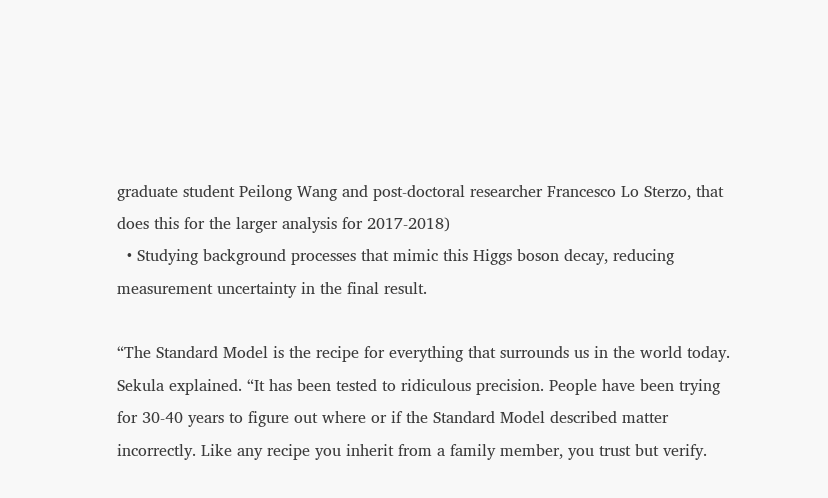graduate student Peilong Wang and post-doctoral researcher Francesco Lo Sterzo, that does this for the larger analysis for 2017-2018)
  • Studying background processes that mimic this Higgs boson decay, reducing measurement uncertainty in the final result.

“The Standard Model is the recipe for everything that surrounds us in the world today.  Sekula explained. “It has been tested to ridiculous precision. People have been trying for 30-40 years to figure out where or if the Standard Model described matter incorrectly. Like any recipe you inherit from a family member, you trust but verify.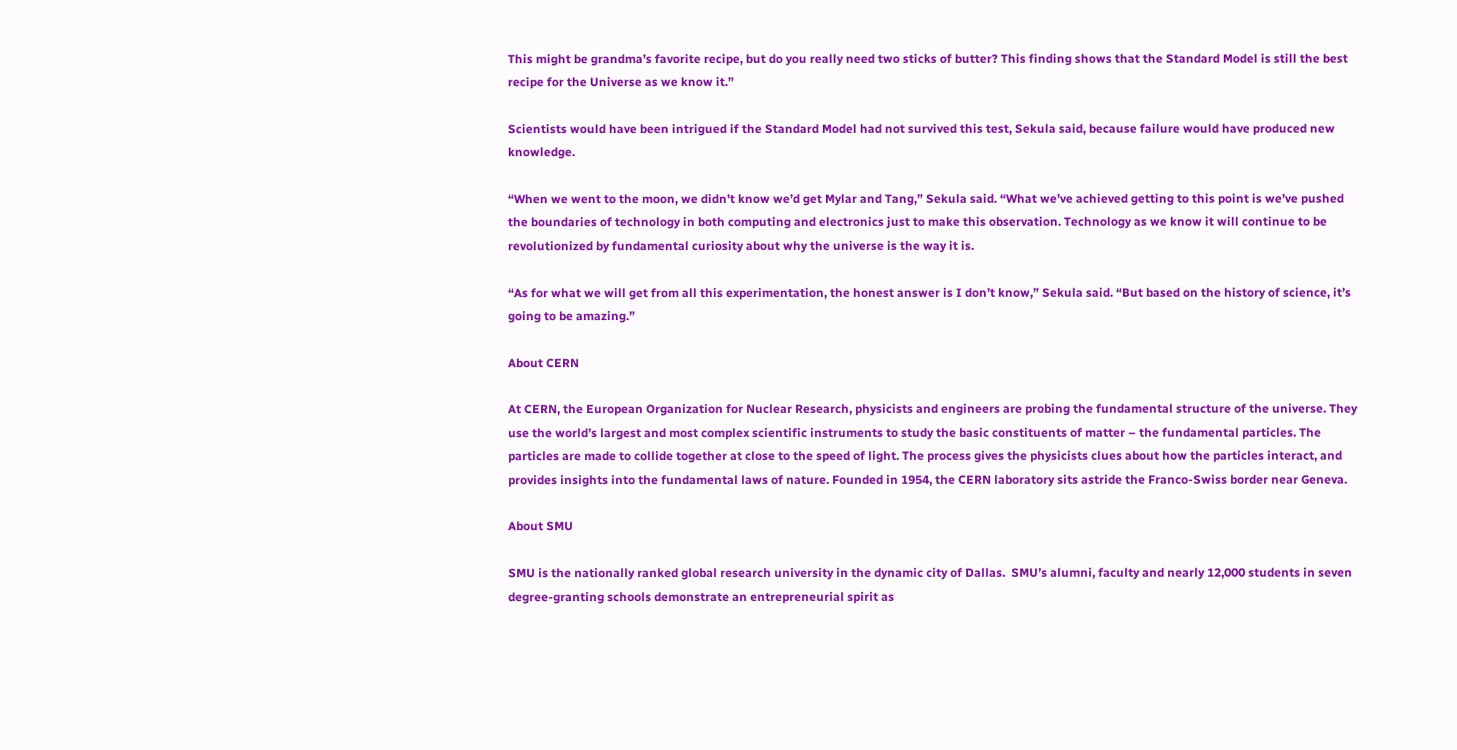This might be grandma’s favorite recipe, but do you really need two sticks of butter? This finding shows that the Standard Model is still the best recipe for the Universe as we know it.”

Scientists would have been intrigued if the Standard Model had not survived this test, Sekula said, because failure would have produced new knowledge.

“When we went to the moon, we didn’t know we’d get Mylar and Tang,” Sekula said. “What we’ve achieved getting to this point is we’ve pushed the boundaries of technology in both computing and electronics just to make this observation. Technology as we know it will continue to be revolutionized by fundamental curiosity about why the universe is the way it is.

“As for what we will get from all this experimentation, the honest answer is I don’t know,” Sekula said. “But based on the history of science, it’s going to be amazing.”

About CERN

At CERN, the European Organization for Nuclear Research, physicists and engineers are probing the fundamental structure of the universe. They use the world’s largest and most complex scientific instruments to study the basic constituents of matter – the fundamental particles. The particles are made to collide together at close to the speed of light. The process gives the physicists clues about how the particles interact, and provides insights into the fundamental laws of nature. Founded in 1954, the CERN laboratory sits astride the Franco-Swiss border near Geneva.

About SMU

SMU is the nationally ranked global research university in the dynamic city of Dallas.  SMU’s alumni, faculty and nearly 12,000 students in seven degree-granting schools demonstrate an entrepreneurial spirit as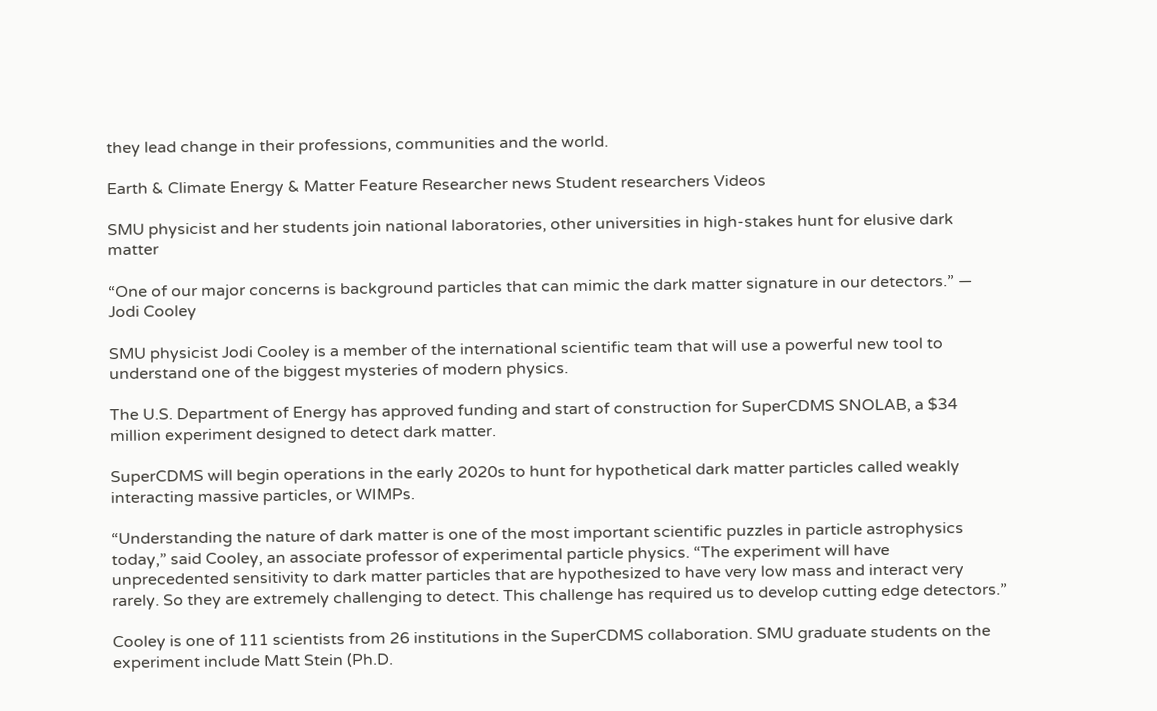they lead change in their professions, communities and the world.

Earth & Climate Energy & Matter Feature Researcher news Student researchers Videos

SMU physicist and her students join national laboratories, other universities in high-stakes hunt for elusive dark matter

“One of our major concerns is background particles that can mimic the dark matter signature in our detectors.” — Jodi Cooley

SMU physicist Jodi Cooley is a member of the international scientific team that will use a powerful new tool to understand one of the biggest mysteries of modern physics.

The U.S. Department of Energy has approved funding and start of construction for SuperCDMS SNOLAB, a $34 million experiment designed to detect dark matter.

SuperCDMS will begin operations in the early 2020s to hunt for hypothetical dark matter particles called weakly interacting massive particles, or WIMPs.

“Understanding the nature of dark matter is one of the most important scientific puzzles in particle astrophysics today,” said Cooley, an associate professor of experimental particle physics. “The experiment will have unprecedented sensitivity to dark matter particles that are hypothesized to have very low mass and interact very rarely. So they are extremely challenging to detect. This challenge has required us to develop cutting edge detectors.”

Cooley is one of 111 scientists from 26 institutions in the SuperCDMS collaboration. SMU graduate students on the experiment include Matt Stein (Ph.D.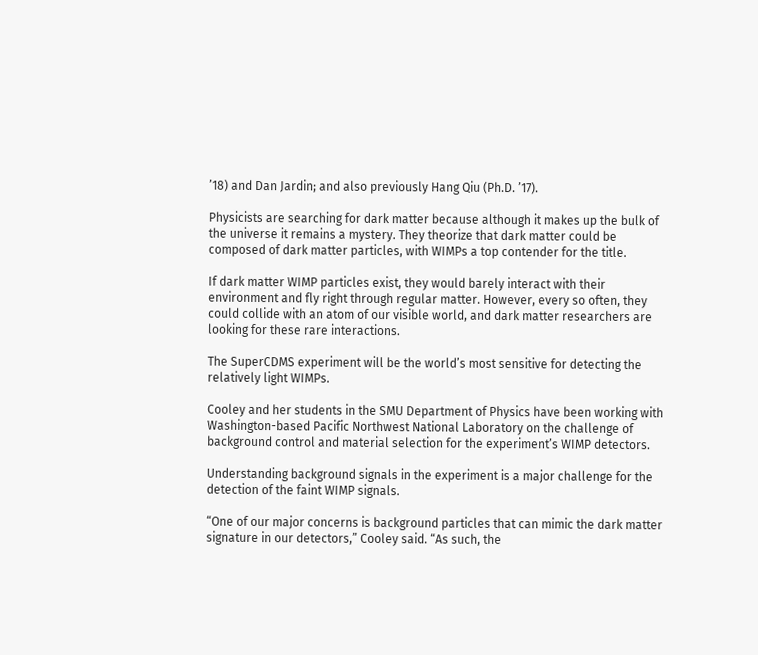’18) and Dan Jardin; and also previously Hang Qiu (Ph.D. ’17).

Physicists are searching for dark matter because although it makes up the bulk of the universe it remains a mystery. They theorize that dark matter could be composed of dark matter particles, with WIMPs a top contender for the title.

If dark matter WIMP particles exist, they would barely interact with their environment and fly right through regular matter. However, every so often, they could collide with an atom of our visible world, and dark matter researchers are looking for these rare interactions.

The SuperCDMS experiment will be the world’s most sensitive for detecting the relatively light WIMPs.

Cooley and her students in the SMU Department of Physics have been working with Washington-based Pacific Northwest National Laboratory on the challenge of background control and material selection for the experiment’s WIMP detectors.

Understanding background signals in the experiment is a major challenge for the detection of the faint WIMP signals.

“One of our major concerns is background particles that can mimic the dark matter signature in our detectors,” Cooley said. “As such, the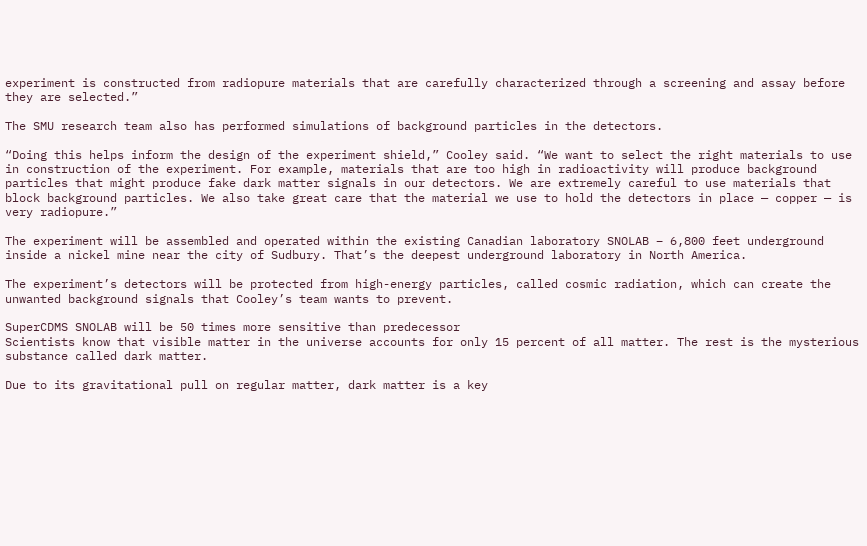experiment is constructed from radiopure materials that are carefully characterized through a screening and assay before they are selected.”

The SMU research team also has performed simulations of background particles in the detectors.

“Doing this helps inform the design of the experiment shield,” Cooley said. “We want to select the right materials to use in construction of the experiment. For example, materials that are too high in radioactivity will produce background particles that might produce fake dark matter signals in our detectors. We are extremely careful to use materials that block background particles. We also take great care that the material we use to hold the detectors in place — copper — is very radiopure.”

The experiment will be assembled and operated within the existing Canadian laboratory SNOLAB – 6,800 feet underground inside a nickel mine near the city of Sudbury. That’s the deepest underground laboratory in North America.

The experiment’s detectors will be protected from high-energy particles, called cosmic radiation, which can create the unwanted background signals that Cooley’s team wants to prevent.

SuperCDMS SNOLAB will be 50 times more sensitive than predecessor
Scientists know that visible matter in the universe accounts for only 15 percent of all matter. The rest is the mysterious substance called dark matter.

Due to its gravitational pull on regular matter, dark matter is a key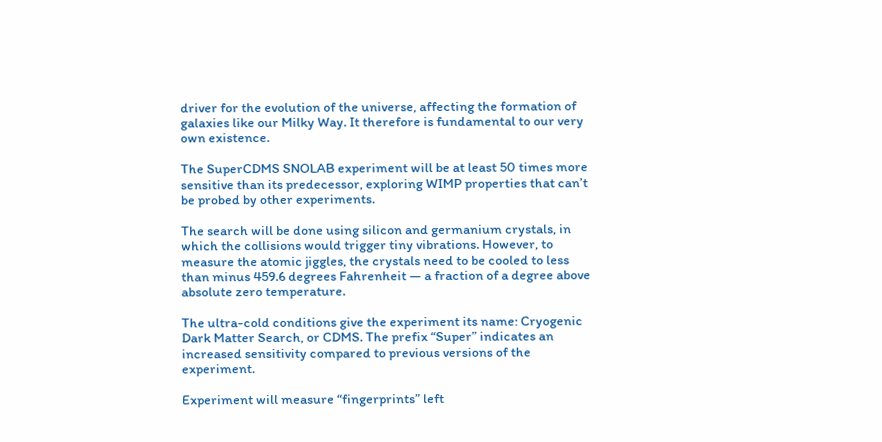driver for the evolution of the universe, affecting the formation of galaxies like our Milky Way. It therefore is fundamental to our very own existence.

The SuperCDMS SNOLAB experiment will be at least 50 times more sensitive than its predecessor, exploring WIMP properties that can’t be probed by other experiments.

The search will be done using silicon and germanium crystals, in which the collisions would trigger tiny vibrations. However, to measure the atomic jiggles, the crystals need to be cooled to less than minus 459.6 degrees Fahrenheit — a fraction of a degree above absolute zero temperature.

The ultra-cold conditions give the experiment its name: Cryogenic Dark Matter Search, or CDMS. The prefix “Super” indicates an increased sensitivity compared to previous versions of the experiment.

Experiment will measure “fingerprints” left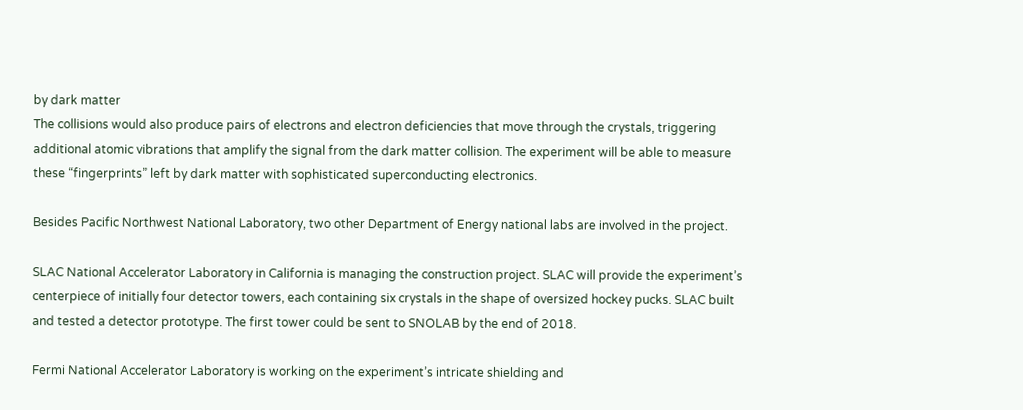by dark matter
The collisions would also produce pairs of electrons and electron deficiencies that move through the crystals, triggering additional atomic vibrations that amplify the signal from the dark matter collision. The experiment will be able to measure these “fingerprints” left by dark matter with sophisticated superconducting electronics.

Besides Pacific Northwest National Laboratory, two other Department of Energy national labs are involved in the project.

SLAC National Accelerator Laboratory in California is managing the construction project. SLAC will provide the experiment’s centerpiece of initially four detector towers, each containing six crystals in the shape of oversized hockey pucks. SLAC built and tested a detector prototype. The first tower could be sent to SNOLAB by the end of 2018.

Fermi National Accelerator Laboratory is working on the experiment’s intricate shielding and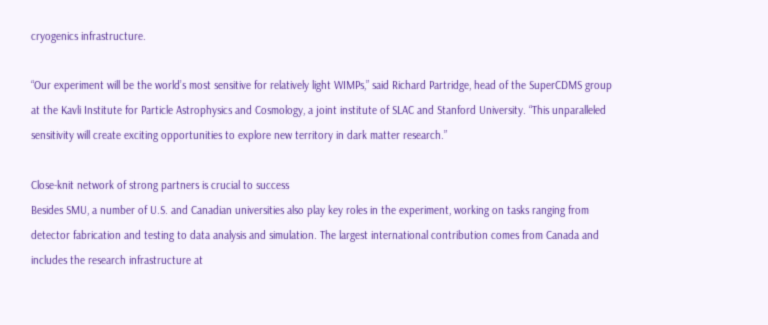cryogenics infrastructure.

“Our experiment will be the world’s most sensitive for relatively light WIMPs,” said Richard Partridge, head of the SuperCDMS group at the Kavli Institute for Particle Astrophysics and Cosmology, a joint institute of SLAC and Stanford University. “This unparalleled sensitivity will create exciting opportunities to explore new territory in dark matter research.”

Close-knit network of strong partners is crucial to success
Besides SMU, a number of U.S. and Canadian universities also play key roles in the experiment, working on tasks ranging from detector fabrication and testing to data analysis and simulation. The largest international contribution comes from Canada and includes the research infrastructure at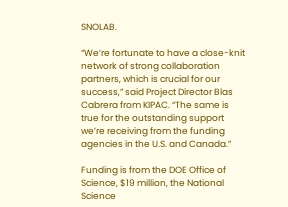SNOLAB.

“We’re fortunate to have a close-knit network of strong collaboration partners, which is crucial for our success,” said Project Director Blas Cabrera from KIPAC. “The same is true for the outstanding support we’re receiving from the funding agencies in the U.S. and Canada.”

Funding is from the DOE Office of Science, $19 million, the National Science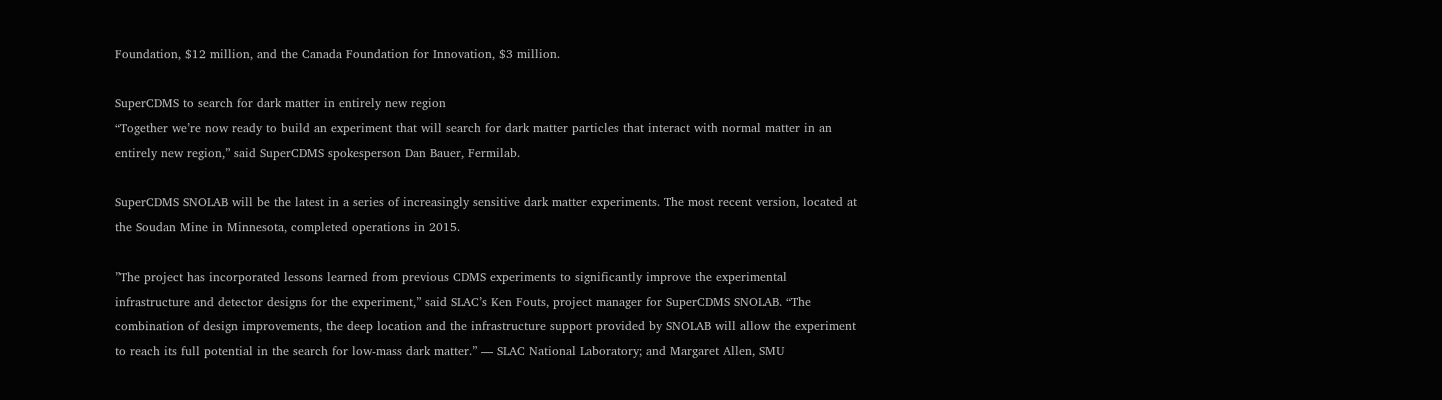Foundation, $12 million, and the Canada Foundation for Innovation, $3 million.

SuperCDMS to search for dark matter in entirely new region
“Together we’re now ready to build an experiment that will search for dark matter particles that interact with normal matter in an entirely new region,” said SuperCDMS spokesperson Dan Bauer, Fermilab.

SuperCDMS SNOLAB will be the latest in a series of increasingly sensitive dark matter experiments. The most recent version, located at the Soudan Mine in Minnesota, completed operations in 2015.

”The project has incorporated lessons learned from previous CDMS experiments to significantly improve the experimental infrastructure and detector designs for the experiment,” said SLAC’s Ken Fouts, project manager for SuperCDMS SNOLAB. “The combination of design improvements, the deep location and the infrastructure support provided by SNOLAB will allow the experiment to reach its full potential in the search for low-mass dark matter.” — SLAC National Laboratory; and Margaret Allen, SMU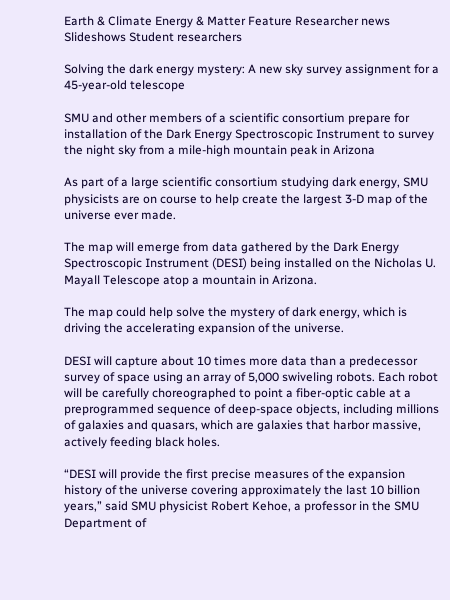Earth & Climate Energy & Matter Feature Researcher news Slideshows Student researchers

Solving the dark energy mystery: A new sky survey assignment for a 45-year-old telescope

SMU and other members of a scientific consortium prepare for installation of the Dark Energy Spectroscopic Instrument to survey the night sky from a mile-high mountain peak in Arizona

As part of a large scientific consortium studying dark energy, SMU physicists are on course to help create the largest 3-D map of the universe ever made.

The map will emerge from data gathered by the Dark Energy Spectroscopic Instrument (DESI) being installed on the Nicholas U. Mayall Telescope atop a mountain in Arizona.

The map could help solve the mystery of dark energy, which is driving the accelerating expansion of the universe.

DESI will capture about 10 times more data than a predecessor survey of space using an array of 5,000 swiveling robots. Each robot will be carefully choreographed to point a fiber-optic cable at a preprogrammed sequence of deep-space objects, including millions of galaxies and quasars, which are galaxies that harbor massive, actively feeding black holes.

“DESI will provide the first precise measures of the expansion history of the universe covering approximately the last 10 billion years,” said SMU physicist Robert Kehoe, a professor in the SMU Department of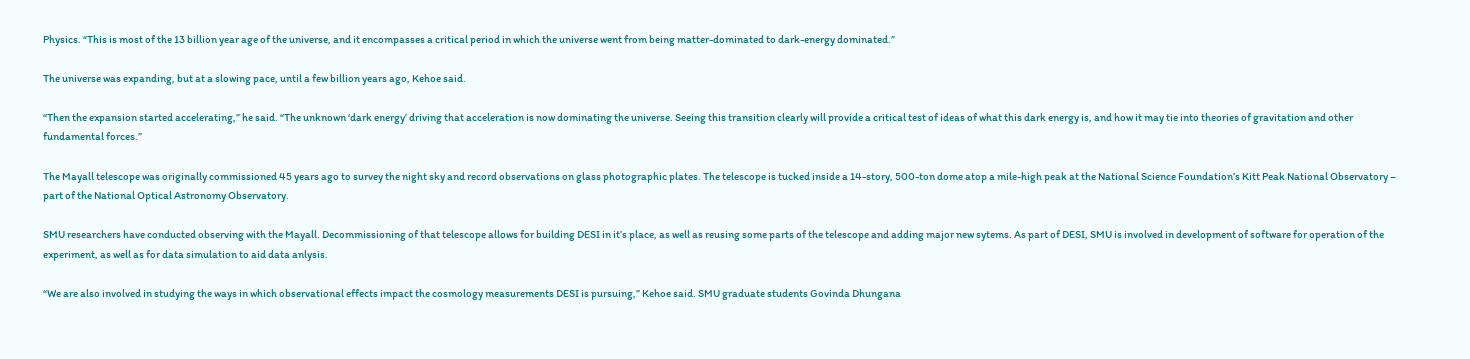Physics. “This is most of the 13 billion year age of the universe, and it encompasses a critical period in which the universe went from being matter-dominated to dark-energy dominated.”

The universe was expanding, but at a slowing pace, until a few billion years ago, Kehoe said.

“Then the expansion started accelerating,” he said. “The unknown ‘dark energy’ driving that acceleration is now dominating the universe. Seeing this transition clearly will provide a critical test of ideas of what this dark energy is, and how it may tie into theories of gravitation and other fundamental forces.”

The Mayall telescope was originally commissioned 45 years ago to survey the night sky and record observations on glass photographic plates. The telescope is tucked inside a 14-story, 500-ton dome atop a mile-high peak at the National Science Foundation’s Kitt Peak National Observatory – part of the National Optical Astronomy Observatory.

SMU researchers have conducted observing with the Mayall. Decommissioning of that telescope allows for building DESI in it’s place, as well as reusing some parts of the telescope and adding major new sytems. As part of DESI, SMU is involved in development of software for operation of the experiment, as well as for data simulation to aid data anlysis.

“We are also involved in studying the ways in which observational effects impact the cosmology measurements DESI is pursuing,” Kehoe said. SMU graduate students Govinda Dhungana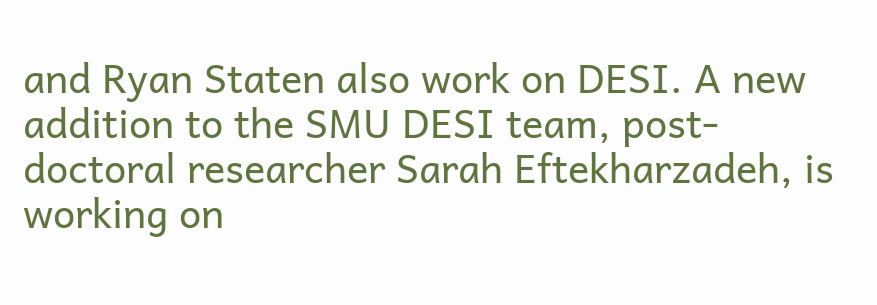and Ryan Staten also work on DESI. A new addition to the SMU DESI team, post-doctoral researcher Sarah Eftekharzadeh, is working on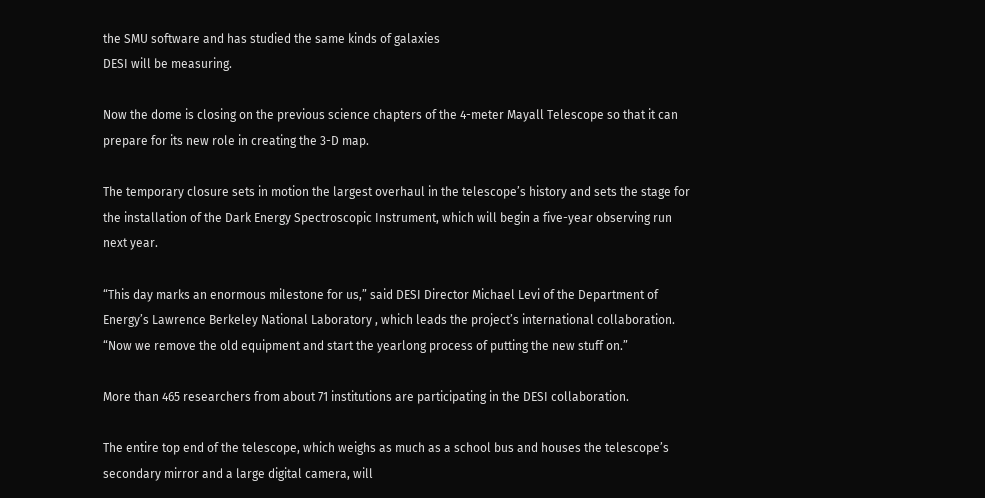the SMU software and has studied the same kinds of galaxies
DESI will be measuring.

Now the dome is closing on the previous science chapters of the 4-meter Mayall Telescope so that it can prepare for its new role in creating the 3-D map.

The temporary closure sets in motion the largest overhaul in the telescope’s history and sets the stage for the installation of the Dark Energy Spectroscopic Instrument, which will begin a five-year observing run next year.

“This day marks an enormous milestone for us,” said DESI Director Michael Levi of the Department of Energy’s Lawrence Berkeley National Laboratory , which leads the project’s international collaboration. “Now we remove the old equipment and start the yearlong process of putting the new stuff on.”

More than 465 researchers from about 71 institutions are participating in the DESI collaboration.

The entire top end of the telescope, which weighs as much as a school bus and houses the telescope’s secondary mirror and a large digital camera, will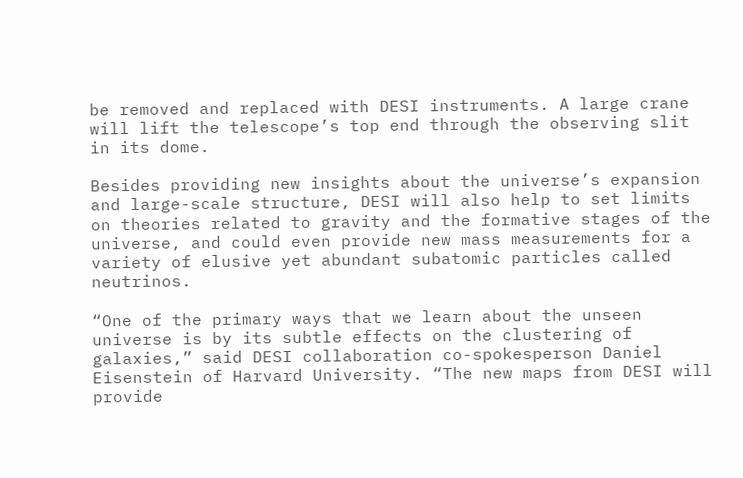be removed and replaced with DESI instruments. A large crane will lift the telescope’s top end through the observing slit in its dome.

Besides providing new insights about the universe’s expansion and large-scale structure, DESI will also help to set limits on theories related to gravity and the formative stages of the universe, and could even provide new mass measurements for a variety of elusive yet abundant subatomic particles called neutrinos.

“One of the primary ways that we learn about the unseen universe is by its subtle effects on the clustering of galaxies,” said DESI collaboration co-spokesperson Daniel Eisenstein of Harvard University. “The new maps from DESI will provide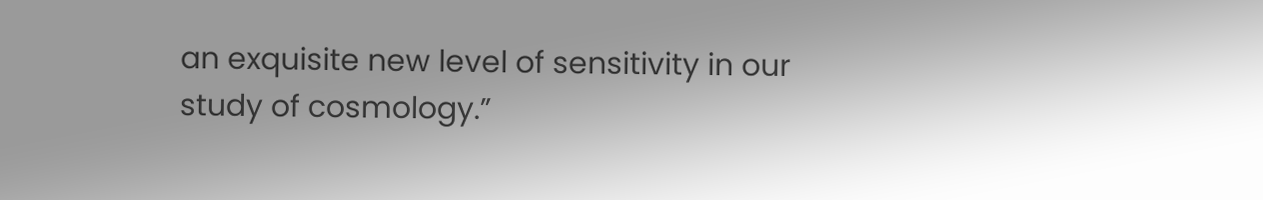an exquisite new level of sensitivity in our study of cosmology.”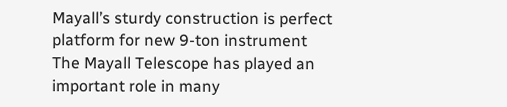Mayall’s sturdy construction is perfect platform for new 9-ton instrument
The Mayall Telescope has played an important role in many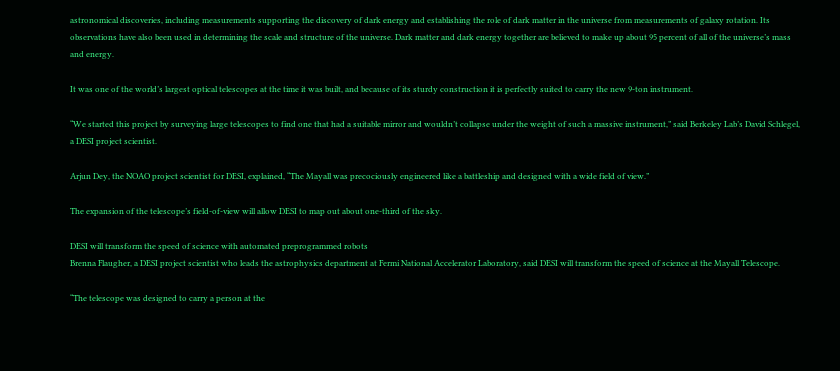astronomical discoveries, including measurements supporting the discovery of dark energy and establishing the role of dark matter in the universe from measurements of galaxy rotation. Its observations have also been used in determining the scale and structure of the universe. Dark matter and dark energy together are believed to make up about 95 percent of all of the universe’s mass and energy.

It was one of the world’s largest optical telescopes at the time it was built, and because of its sturdy construction it is perfectly suited to carry the new 9-ton instrument.

“We started this project by surveying large telescopes to find one that had a suitable mirror and wouldn’t collapse under the weight of such a massive instrument,” said Berkeley Lab’s David Schlegel, a DESI project scientist.

Arjun Dey, the NOAO project scientist for DESI, explained, “The Mayall was precociously engineered like a battleship and designed with a wide field of view.”

The expansion of the telescope’s field-of-view will allow DESI to map out about one-third of the sky.

DESI will transform the speed of science with automated preprogrammed robots
Brenna Flaugher, a DESI project scientist who leads the astrophysics department at Fermi National Accelerator Laboratory, said DESI will transform the speed of science at the Mayall Telescope.

“The telescope was designed to carry a person at the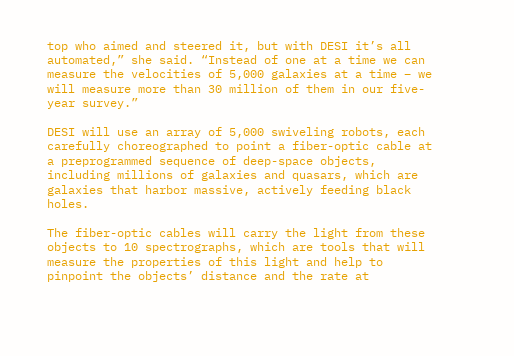top who aimed and steered it, but with DESI it’s all automated,” she said. “Instead of one at a time we can measure the velocities of 5,000 galaxies at a time – we will measure more than 30 million of them in our five-year survey.”

DESI will use an array of 5,000 swiveling robots, each carefully choreographed to point a fiber-optic cable at a preprogrammed sequence of deep-space objects, including millions of galaxies and quasars, which are galaxies that harbor massive, actively feeding black holes.

The fiber-optic cables will carry the light from these objects to 10 spectrographs, which are tools that will measure the properties of this light and help to pinpoint the objects’ distance and the rate at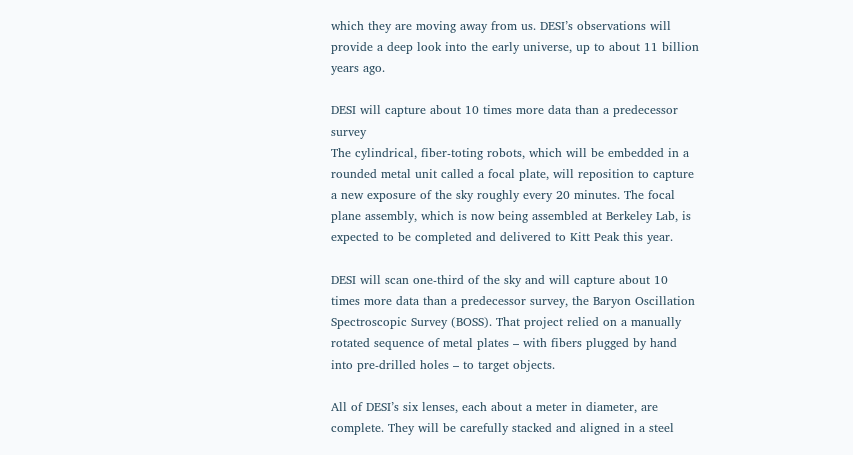which they are moving away from us. DESI’s observations will provide a deep look into the early universe, up to about 11 billion years ago.

DESI will capture about 10 times more data than a predecessor survey
The cylindrical, fiber-toting robots, which will be embedded in a rounded metal unit called a focal plate, will reposition to capture a new exposure of the sky roughly every 20 minutes. The focal plane assembly, which is now being assembled at Berkeley Lab, is expected to be completed and delivered to Kitt Peak this year.

DESI will scan one-third of the sky and will capture about 10 times more data than a predecessor survey, the Baryon Oscillation Spectroscopic Survey (BOSS). That project relied on a manually rotated sequence of metal plates – with fibers plugged by hand into pre-drilled holes – to target objects.

All of DESI’s six lenses, each about a meter in diameter, are complete. They will be carefully stacked and aligned in a steel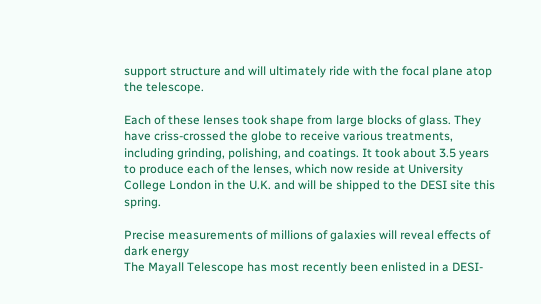support structure and will ultimately ride with the focal plane atop the telescope.

Each of these lenses took shape from large blocks of glass. They have criss-crossed the globe to receive various treatments, including grinding, polishing, and coatings. It took about 3.5 years to produce each of the lenses, which now reside at University College London in the U.K. and will be shipped to the DESI site this spring.

Precise measurements of millions of galaxies will reveal effects of dark energy
The Mayall Telescope has most recently been enlisted in a DESI-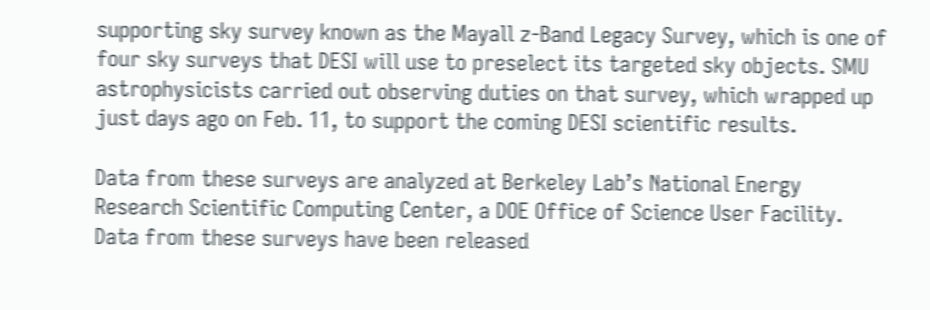supporting sky survey known as the Mayall z-Band Legacy Survey, which is one of four sky surveys that DESI will use to preselect its targeted sky objects. SMU astrophysicists carried out observing duties on that survey, which wrapped up just days ago on Feb. 11, to support the coming DESI scientific results.

Data from these surveys are analyzed at Berkeley Lab’s National Energy Research Scientific Computing Center, a DOE Office of Science User Facility. Data from these surveys have been released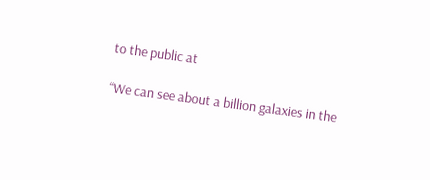to the public at

“We can see about a billion galaxies in the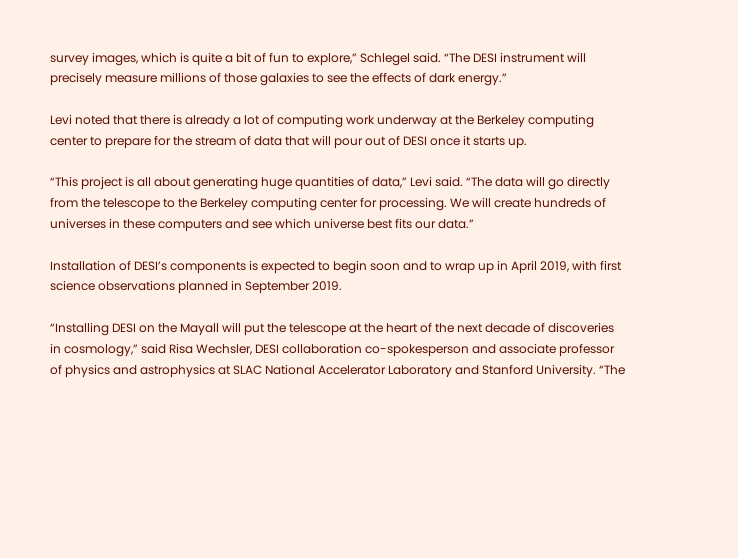survey images, which is quite a bit of fun to explore,” Schlegel said. “The DESI instrument will precisely measure millions of those galaxies to see the effects of dark energy.”

Levi noted that there is already a lot of computing work underway at the Berkeley computing center to prepare for the stream of data that will pour out of DESI once it starts up.

“This project is all about generating huge quantities of data,” Levi said. “The data will go directly from the telescope to the Berkeley computing center for processing. We will create hundreds of universes in these computers and see which universe best fits our data.”

Installation of DESI’s components is expected to begin soon and to wrap up in April 2019, with first science observations planned in September 2019.

“Installing DESI on the Mayall will put the telescope at the heart of the next decade of discoveries in cosmology,” said Risa Wechsler, DESI collaboration co-spokesperson and associate professor of physics and astrophysics at SLAC National Accelerator Laboratory and Stanford University. “The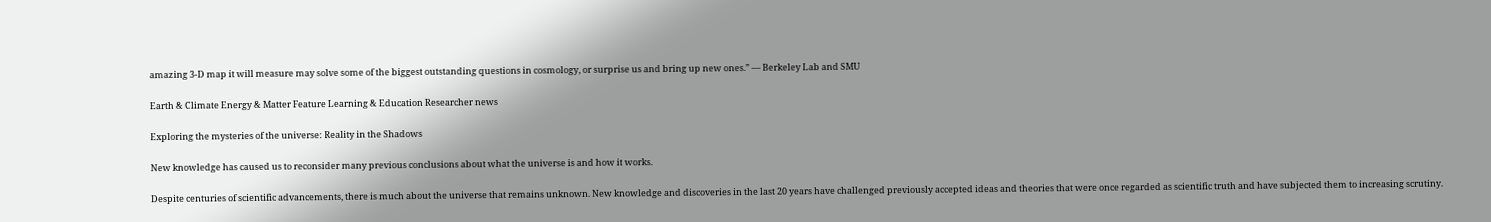amazing 3-D map it will measure may solve some of the biggest outstanding questions in cosmology, or surprise us and bring up new ones.” — Berkeley Lab and SMU

Earth & Climate Energy & Matter Feature Learning & Education Researcher news

Exploring the mysteries of the universe: Reality in the Shadows

New knowledge has caused us to reconsider many previous conclusions about what the universe is and how it works.

Despite centuries of scientific advancements, there is much about the universe that remains unknown. New knowledge and discoveries in the last 20 years have challenged previously accepted ideas and theories that were once regarded as scientific truth and have subjected them to increasing scrutiny.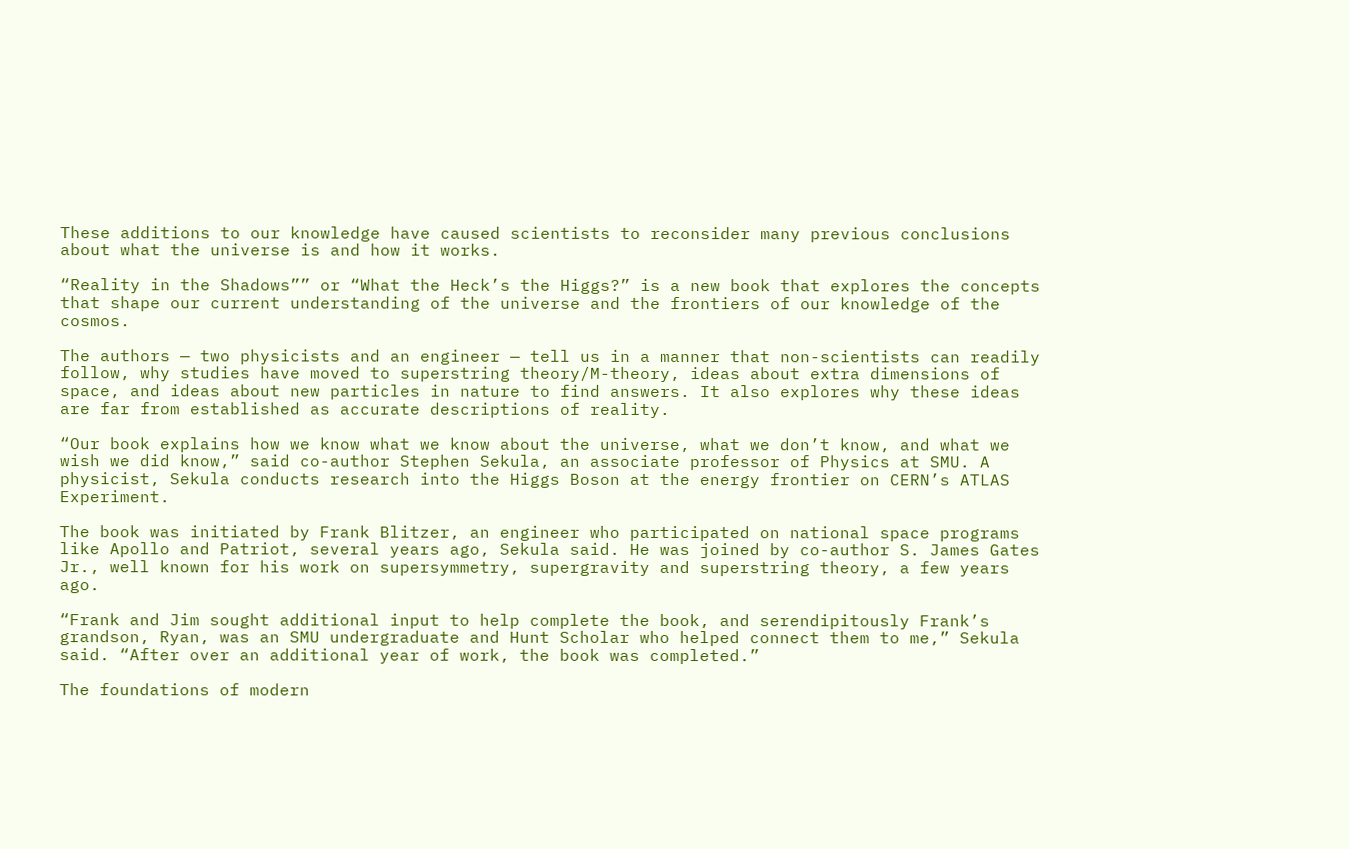These additions to our knowledge have caused scientists to reconsider many previous conclusions about what the universe is and how it works.

“Reality in the Shadows”” or “What the Heck’s the Higgs?” is a new book that explores the concepts that shape our current understanding of the universe and the frontiers of our knowledge of the cosmos.

The authors — two physicists and an engineer — tell us in a manner that non-scientists can readily follow, why studies have moved to superstring theory/M-theory, ideas about extra dimensions of space, and ideas about new particles in nature to find answers. It also explores why these ideas are far from established as accurate descriptions of reality.

“Our book explains how we know what we know about the universe, what we don’t know, and what we wish we did know,” said co-author Stephen Sekula, an associate professor of Physics at SMU. A physicist, Sekula conducts research into the Higgs Boson at the energy frontier on CERN’s ATLAS Experiment.

The book was initiated by Frank Blitzer, an engineer who participated on national space programs like Apollo and Patriot, several years ago, Sekula said. He was joined by co-author S. James Gates Jr., well known for his work on supersymmetry, supergravity and superstring theory, a few years ago.

“Frank and Jim sought additional input to help complete the book, and serendipitously Frank’s grandson, Ryan, was an SMU undergraduate and Hunt Scholar who helped connect them to me,” Sekula said. “After over an additional year of work, the book was completed.”

The foundations of modern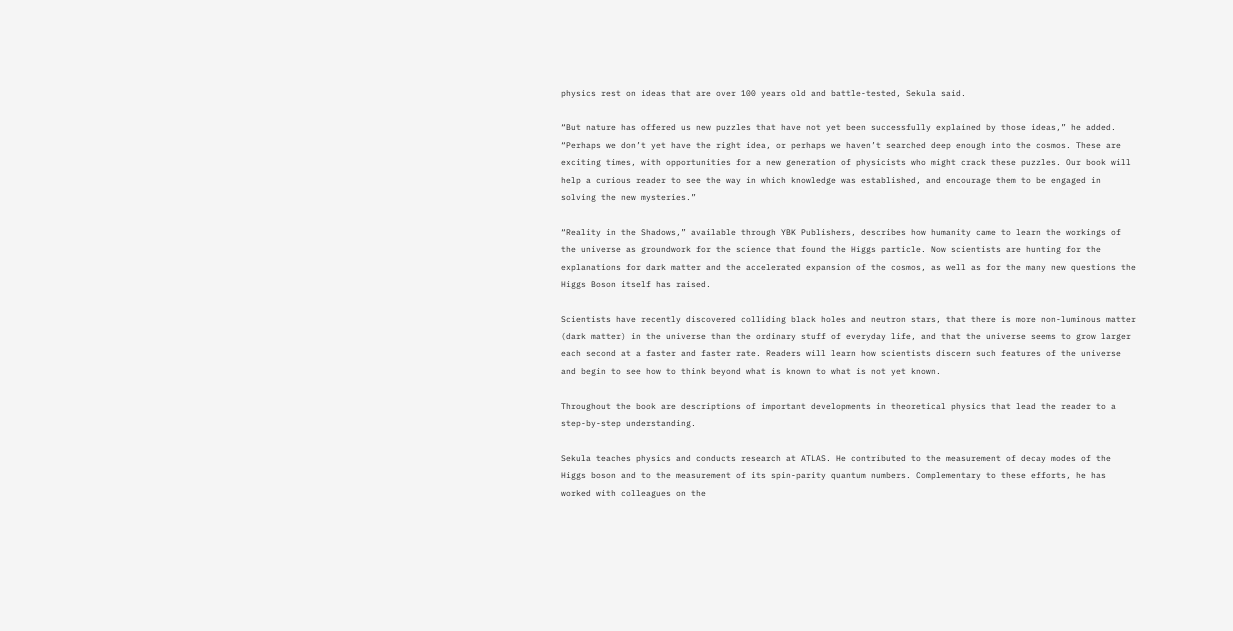physics rest on ideas that are over 100 years old and battle-tested, Sekula said.

“But nature has offered us new puzzles that have not yet been successfully explained by those ideas,” he added. “Perhaps we don’t yet have the right idea, or perhaps we haven’t searched deep enough into the cosmos. These are exciting times, with opportunities for a new generation of physicists who might crack these puzzles. Our book will help a curious reader to see the way in which knowledge was established, and encourage them to be engaged in solving the new mysteries.”

“Reality in the Shadows,” available through YBK Publishers, describes how humanity came to learn the workings of the universe as groundwork for the science that found the Higgs particle. Now scientists are hunting for the explanations for dark matter and the accelerated expansion of the cosmos, as well as for the many new questions the Higgs Boson itself has raised.

Scientists have recently discovered colliding black holes and neutron stars, that there is more non-luminous matter (dark matter) in the universe than the ordinary stuff of everyday life, and that the universe seems to grow larger each second at a faster and faster rate. Readers will learn how scientists discern such features of the universe and begin to see how to think beyond what is known to what is not yet known.

Throughout the book are descriptions of important developments in theoretical physics that lead the reader to a step-by-step understanding.

Sekula teaches physics and conducts research at ATLAS. He contributed to the measurement of decay modes of the Higgs boson and to the measurement of its spin-parity quantum numbers. Complementary to these efforts, he has worked with colleagues on the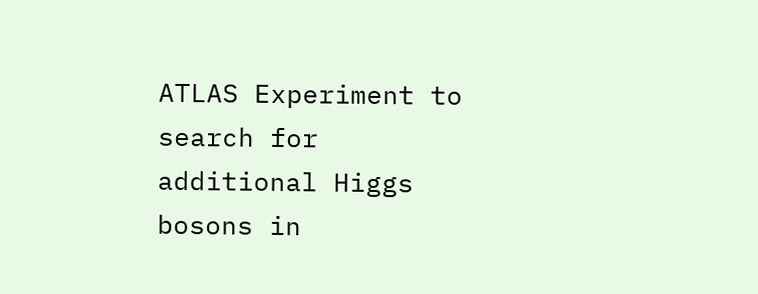ATLAS Experiment to search for additional Higgs bosons in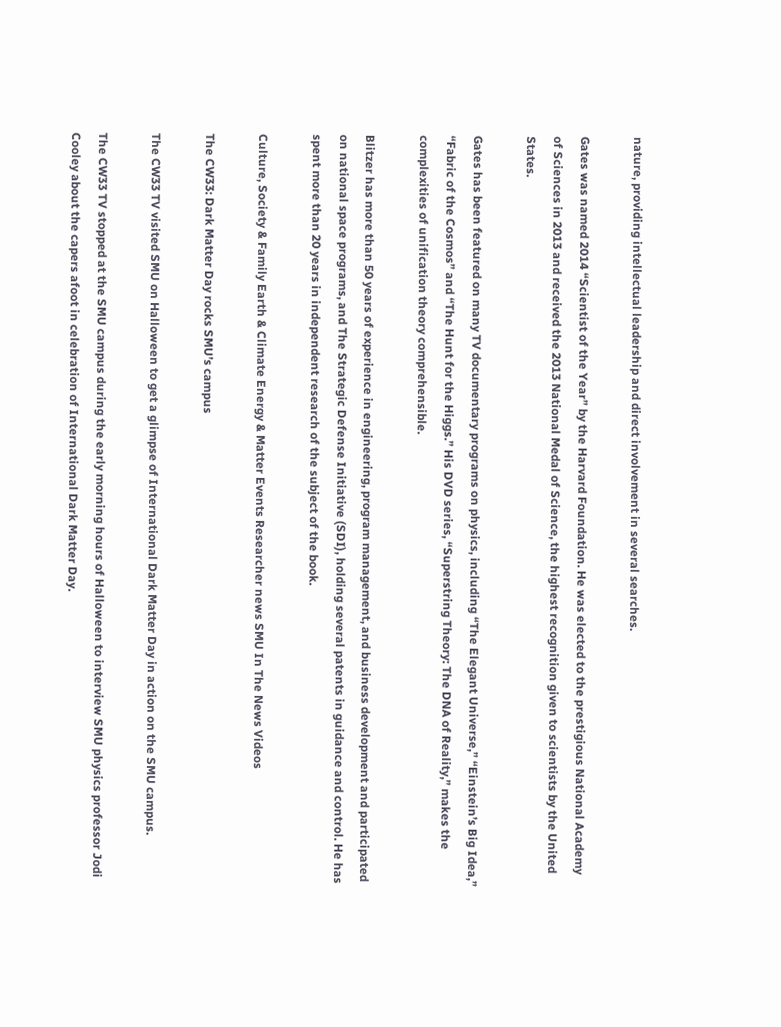nature, providing intellectual leadership and direct involvement in several searches.

Gates was named 2014 “Scientist of the Year” by the Harvard Foundation. He was elected to the prestigious National Academy of Sciences in 2013 and received the 2013 National Medal of Science, the highest recognition given to scientists by the United States.

Gates has been featured on many TV documentary programs on physics, including “The Elegant Universe,” “Einstein’s Big Idea,” “Fabric of the Cosmos” and “The Hunt for the Higgs.” His DVD series, “Superstring Theory: The DNA of Reality,” makes the complexities of unification theory comprehensible.

Blitzer has more than 50 years of experience in engineering, program management, and business development and participated on national space programs, and The Strategic Defense Initiative (SDI), holding several patents in guidance and control. He has spent more than 20 years in independent research of the subject of the book.

Culture, Society & Family Earth & Climate Energy & Matter Events Researcher news SMU In The News Videos

The CW33: Dark Matter Day rocks SMU’s campus

The CW33 TV visited SMU on Halloween to get a glimpse of International Dark Matter Day in action on the SMU campus.

The CW33 TV stopped at the SMU campus during the early morning hours of Halloween to interview SMU physics professor Jodi Cooley about the capers afoot in celebration of International Dark Matter Day.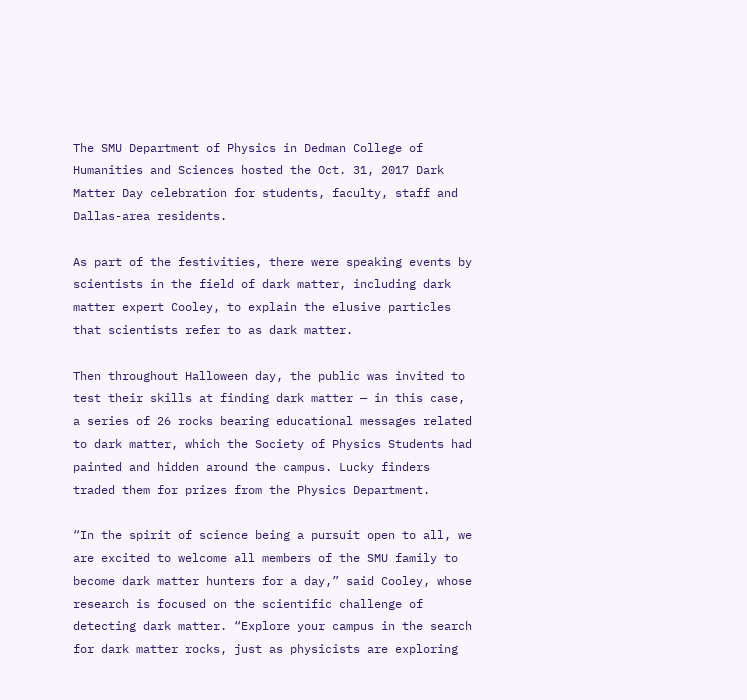The SMU Department of Physics in Dedman College of Humanities and Sciences hosted the Oct. 31, 2017 Dark Matter Day celebration for students, faculty, staff and Dallas-area residents.

As part of the festivities, there were speaking events by scientists in the field of dark matter, including dark matter expert Cooley, to explain the elusive particles that scientists refer to as dark matter.

Then throughout Halloween day, the public was invited to test their skills at finding dark matter — in this case, a series of 26 rocks bearing educational messages related to dark matter, which the Society of Physics Students had painted and hidden around the campus. Lucky finders traded them for prizes from the Physics Department.

“In the spirit of science being a pursuit open to all, we are excited to welcome all members of the SMU family to become dark matter hunters for a day,” said Cooley, whose research is focused on the scientific challenge of detecting dark matter. “Explore your campus in the search for dark matter rocks, just as physicists are exploring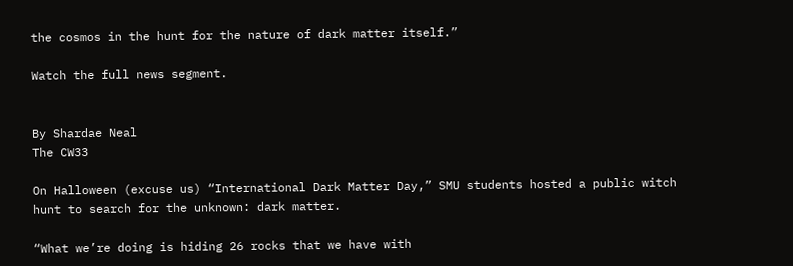the cosmos in the hunt for the nature of dark matter itself.”

Watch the full news segment.


By Shardae Neal
The CW33

On Halloween (excuse us) “International Dark Matter Day,” SMU students hosted a public witch hunt to search for the unknown: dark matter.

“What we’re doing is hiding 26 rocks that we have with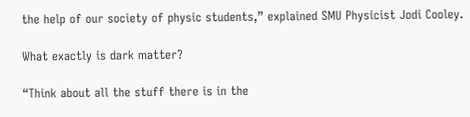the help of our society of physic students,” explained SMU Physicist Jodi Cooley.

What exactly is dark matter?

“Think about all the stuff there is in the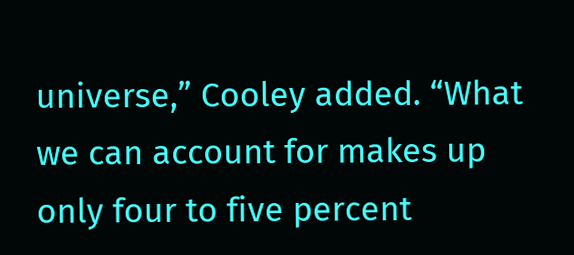universe,” Cooley added. “What we can account for makes up only four to five percent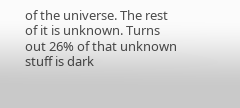of the universe. The rest of it is unknown. Turns out 26% of that unknown stuff is dark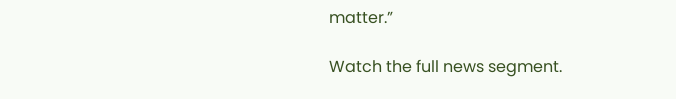matter.”

Watch the full news segment.